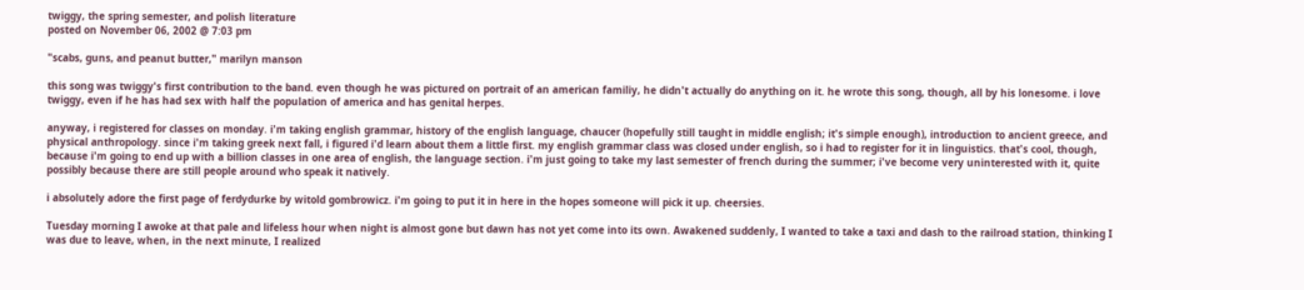twiggy, the spring semester, and polish literature
posted on November 06, 2002 @ 7:03 pm

"scabs, guns, and peanut butter," marilyn manson

this song was twiggy's first contribution to the band. even though he was pictured on portrait of an american familiy, he didn't actually do anything on it. he wrote this song, though, all by his lonesome. i love twiggy, even if he has had sex with half the population of america and has genital herpes.

anyway, i registered for classes on monday. i'm taking english grammar, history of the english language, chaucer (hopefully still taught in middle english; it's simple enough), introduction to ancient greece, and physical anthropology. since i'm taking greek next fall, i figured i'd learn about them a little first. my english grammar class was closed under english, so i had to register for it in linguistics. that's cool, though, because i'm going to end up with a billion classes in one area of english, the language section. i'm just going to take my last semester of french during the summer; i've become very uninterested with it, quite possibly because there are still people around who speak it natively.

i absolutely adore the first page of ferdydurke by witold gombrowicz. i'm going to put it in here in the hopes someone will pick it up. cheersies.

Tuesday morning I awoke at that pale and lifeless hour when night is almost gone but dawn has not yet come into its own. Awakened suddenly, I wanted to take a taxi and dash to the railroad station, thinking I was due to leave, when, in the next minute, I realized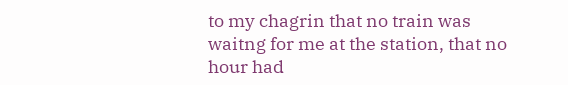to my chagrin that no train was waitng for me at the station, that no hour had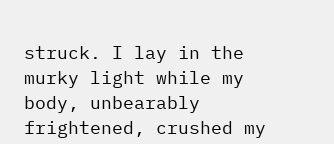struck. I lay in the murky light while my body, unbearably frightened, crushed my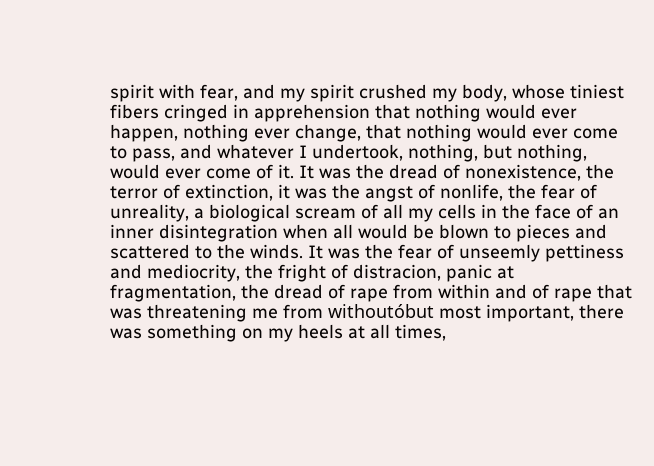spirit with fear, and my spirit crushed my body, whose tiniest fibers cringed in apprehension that nothing would ever happen, nothing ever change, that nothing would ever come to pass, and whatever I undertook, nothing, but nothing, would ever come of it. It was the dread of nonexistence, the terror of extinction, it was the angst of nonlife, the fear of unreality, a biological scream of all my cells in the face of an inner disintegration when all would be blown to pieces and scattered to the winds. It was the fear of unseemly pettiness and mediocrity, the fright of distracion, panic at fragmentation, the dread of rape from within and of rape that was threatening me from withoutóbut most important, there was something on my heels at all times,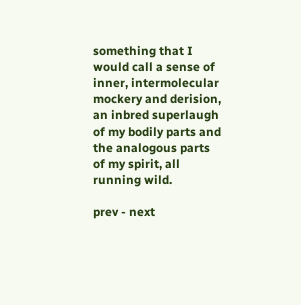something that I would call a sense of inner, intermolecular mockery and derision, an inbred superlaugh of my bodily parts and the analogous parts of my spirit, all running wild.

prev - next